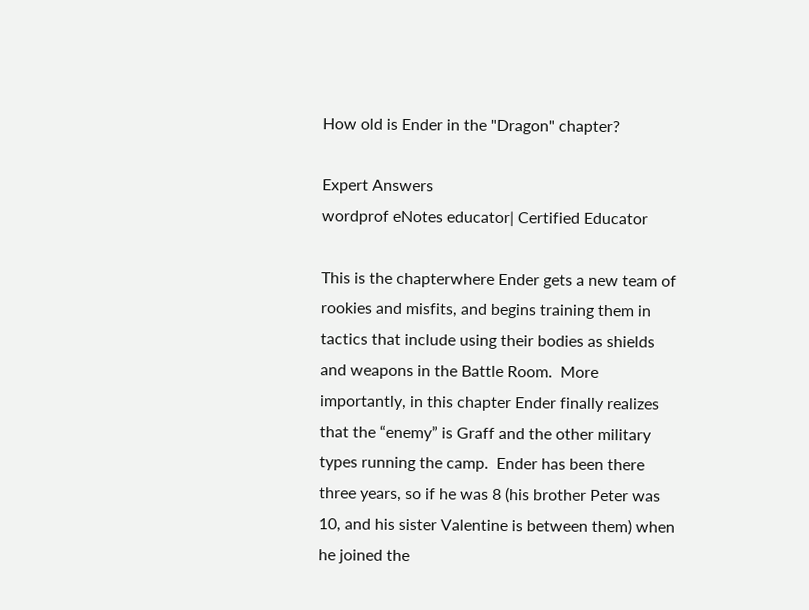How old is Ender in the "Dragon" chapter?

Expert Answers
wordprof eNotes educator| Certified Educator

This is the chapterwhere Ender gets a new team of rookies and misfits, and begins training them in tactics that include using their bodies as shields and weapons in the Battle Room.  More importantly, in this chapter Ender finally realizes that the “enemy” is Graff and the other military types running the camp.  Ender has been there three years, so if he was 8 (his brother Peter was 10, and his sister Valentine is between them) when he joined the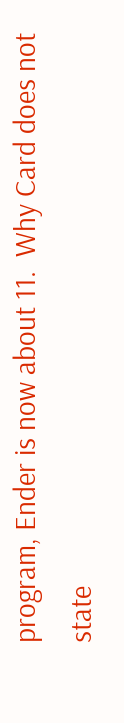program, Ender is now about 11.  Why Card does not state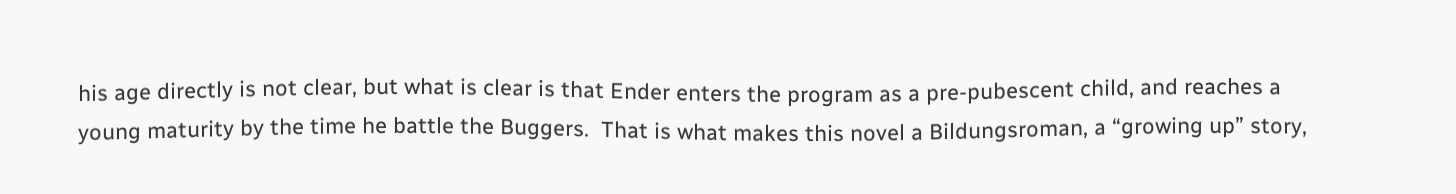his age directly is not clear, but what is clear is that Ender enters the program as a pre-pubescent child, and reaches a young maturity by the time he battle the Buggers.  That is what makes this novel a Bildungsroman, a “growing up” story,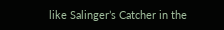like Salinger’s Catcher in the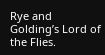Rye and Golding’s Lord of the Flies.